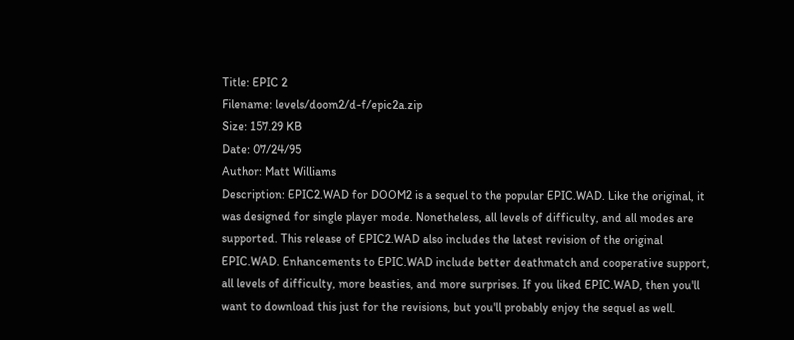Title: EPIC 2
Filename: levels/doom2/d-f/epic2a.zip
Size: 157.29 KB
Date: 07/24/95
Author: Matt Williams
Description: EPIC2.WAD for DOOM2 is a sequel to the popular EPIC.WAD. Like the original, it was designed for single player mode. Nonetheless, all levels of difficulty, and all modes are supported. This release of EPIC2.WAD also includes the latest revision of the original EPIC.WAD. Enhancements to EPIC.WAD include better deathmatch and cooperative support, all levels of difficulty, more beasties, and more surprises. If you liked EPIC.WAD, then you'll want to download this just for the revisions, but you'll probably enjoy the sequel as well.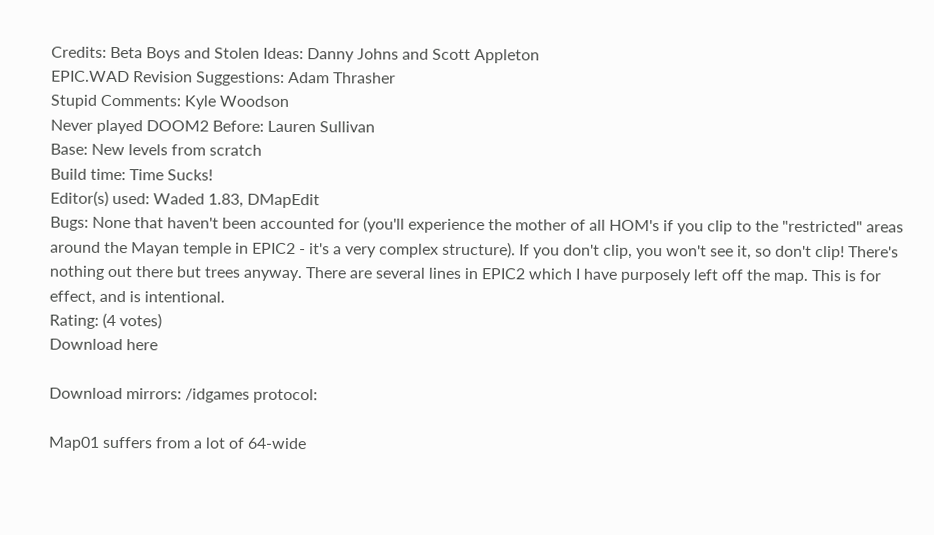Credits: Beta Boys and Stolen Ideas: Danny Johns and Scott Appleton
EPIC.WAD Revision Suggestions: Adam Thrasher
Stupid Comments: Kyle Woodson
Never played DOOM2 Before: Lauren Sullivan
Base: New levels from scratch
Build time: Time Sucks!
Editor(s) used: Waded 1.83, DMapEdit
Bugs: None that haven't been accounted for (you'll experience the mother of all HOM's if you clip to the "restricted" areas around the Mayan temple in EPIC2 - it's a very complex structure). If you don't clip, you won't see it, so don't clip! There's nothing out there but trees anyway. There are several lines in EPIC2 which I have purposely left off the map. This is for effect, and is intentional.
Rating: (4 votes)
Download here

Download mirrors: /idgames protocol:

Map01 suffers from a lot of 64-wide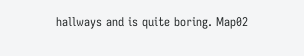hallways and is quite boring. Map02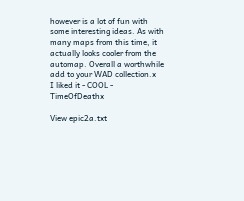however is a lot of fun with some interesting ideas. As with many maps from this time, it actually looks cooler from the automap. Overall a worthwhile add to your WAD collection.x
I liked it - COOL - TimeOfDeathx

View epic2a.txt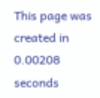This page was created in 0.00208 seconds